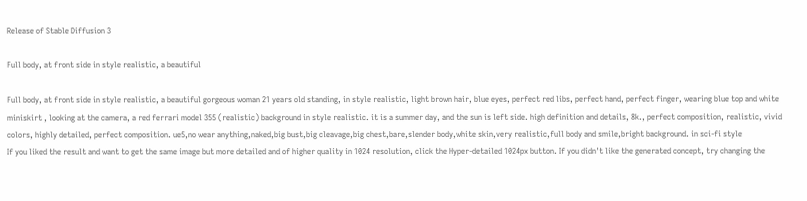Release of Stable Diffusion 3

Full body, at front side in style realistic, a beautiful

Full body, at front side in style realistic, a beautiful gorgeous woman 21 years old standing, in style realistic, light brown hair, blue eyes, perfect red libs, perfect hand, perfect finger, wearing blue top and white miniskirt , looking at the camera, a red ferrari model 355 (realistic) background in style realistic. it is a summer day, and the sun is left side. high definition and details, 8k., perfect composition, realistic, vivid colors, highly detailed, perfect composition. ue5,no wear anything,naked,big bust,big cleavage,big chest,bare,slender body,white skin,very realistic,full body and smile,bright background. in sci-fi style
If you liked the result and want to get the same image but more detailed and of higher quality in 1024 resolution, click the Hyper-detailed 1024px button. If you didn't like the generated concept, try changing the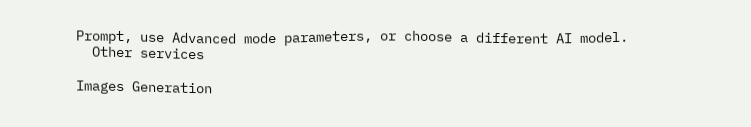Prompt, use Advanced mode parameters, or choose a different AI model.
  Other services

Images Generation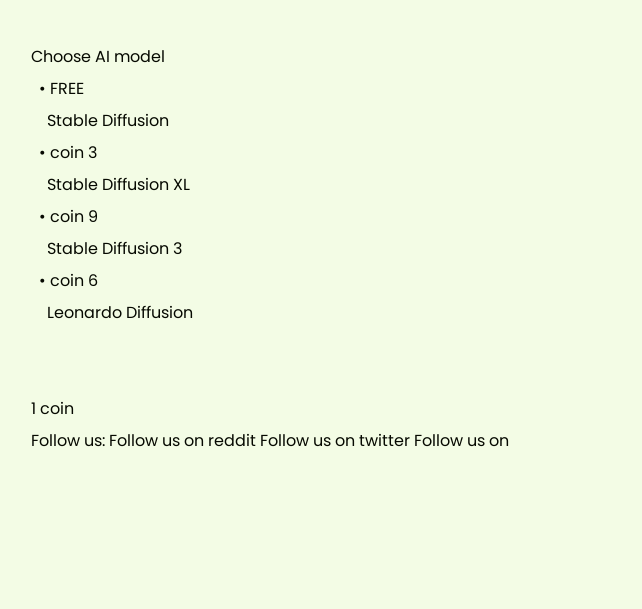Choose AI model
  • FREE
    Stable Diffusion
  • coin 3
    Stable Diffusion XL
  • coin 9
    Stable Diffusion 3
  • coin 6
    Leonardo Diffusion


1 coin
Follow us: Follow us on reddit Follow us on twitter Follow us on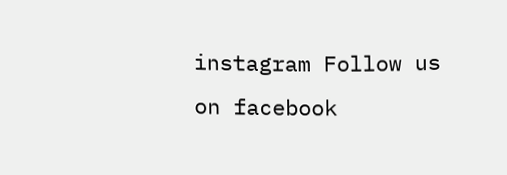instagram Follow us on facebook